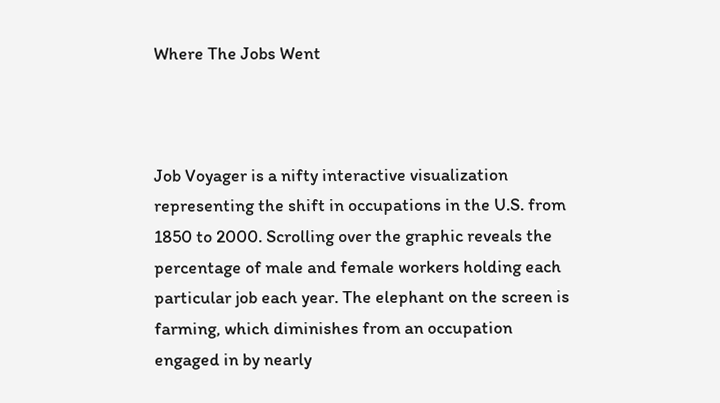Where The Jobs Went



Job Voyager is a nifty interactive visualization representing the shift in occupations in the U.S. from 1850 to 2000. Scrolling over the graphic reveals the percentage of male and female workers holding each particular job each year. The elephant on the screen is farming, which diminishes from an occupation engaged in by nearly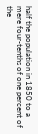half the population in 1850 to a mere four-tenths of one percent of the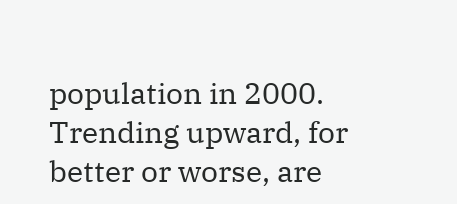population in 2000. Trending upward, for better or worse, are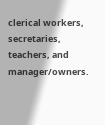clerical workers, secretaries, teachers, and manager/owners.